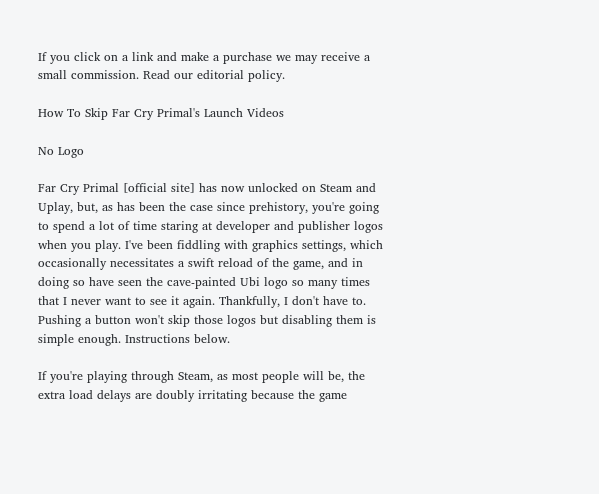If you click on a link and make a purchase we may receive a small commission. Read our editorial policy.

How To Skip Far Cry Primal's Launch Videos

No Logo

Far Cry Primal [official site] has now unlocked on Steam and Uplay, but, as has been the case since prehistory, you're going to spend a lot of time staring at developer and publisher logos when you play. I've been fiddling with graphics settings, which occasionally necessitates a swift reload of the game, and in doing so have seen the cave-painted Ubi logo so many times that I never want to see it again. Thankfully, I don't have to. Pushing a button won't skip those logos but disabling them is simple enough. Instructions below.

If you're playing through Steam, as most people will be, the extra load delays are doubly irritating because the game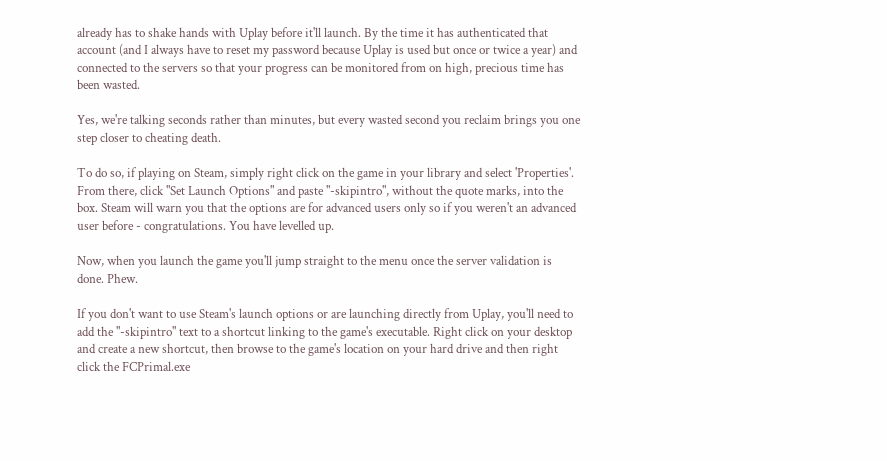already has to shake hands with Uplay before it'll launch. By the time it has authenticated that account (and I always have to reset my password because Uplay is used but once or twice a year) and connected to the servers so that your progress can be monitored from on high, precious time has been wasted.

Yes, we're talking seconds rather than minutes, but every wasted second you reclaim brings you one step closer to cheating death.

To do so, if playing on Steam, simply right click on the game in your library and select 'Properties'. From there, click "Set Launch Options" and paste "-skipintro", without the quote marks, into the box. Steam will warn you that the options are for advanced users only so if you weren't an advanced user before - congratulations. You have levelled up.

Now, when you launch the game you'll jump straight to the menu once the server validation is done. Phew.

If you don't want to use Steam's launch options or are launching directly from Uplay, you'll need to add the "-skipintro" text to a shortcut linking to the game's executable. Right click on your desktop and create a new shortcut, then browse to the game's location on your hard drive and then right click the FCPrimal.exe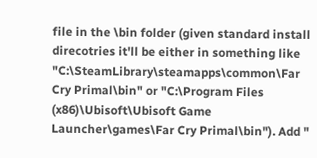file in the \bin folder (given standard install direcotries it'll be either in something like "C:\SteamLibrary\steamapps\common\Far Cry Primal\bin" or "C:\Program Files (x86)\Ubisoft\Ubisoft Game Launcher\games\Far Cry Primal\bin"). Add "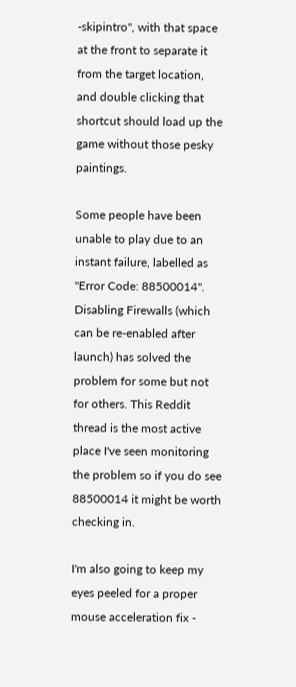-skipintro", with that space at the front to separate it from the target location, and double clicking that shortcut should load up the game without those pesky paintings.

Some people have been unable to play due to an instant failure, labelled as "Error Code: 88500014". Disabling Firewalls (which can be re-enabled after launch) has solved the problem for some but not for others. This Reddit thread is the most active place I've seen monitoring the problem so if you do see 88500014 it might be worth checking in.

I'm also going to keep my eyes peeled for a proper mouse acceleration fix -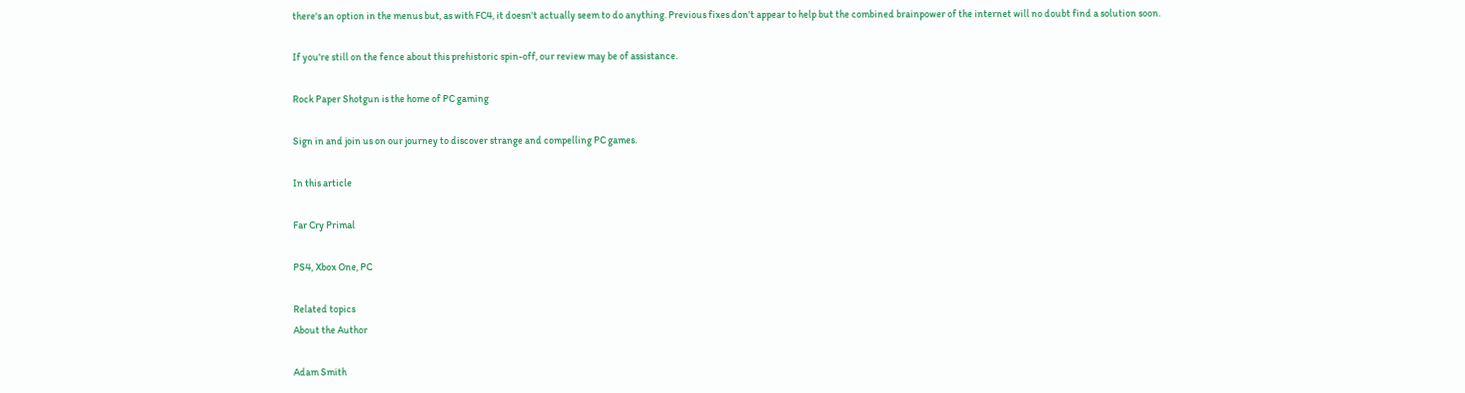there's an option in the menus but, as with FC4, it doesn't actually seem to do anything. Previous fixes don't appear to help but the combined brainpower of the internet will no doubt find a solution soon.

If you're still on the fence about this prehistoric spin-off, our review may be of assistance.

Rock Paper Shotgun is the home of PC gaming

Sign in and join us on our journey to discover strange and compelling PC games.

In this article

Far Cry Primal

PS4, Xbox One, PC

Related topics
About the Author

Adam Smith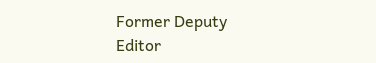Former Deputy Editor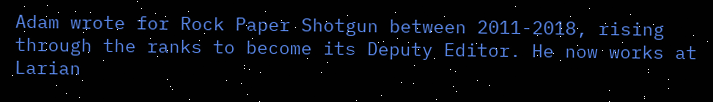Adam wrote for Rock Paper Shotgun between 2011-2018, rising through the ranks to become its Deputy Editor. He now works at Larian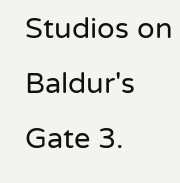Studios on Baldur's Gate 3.